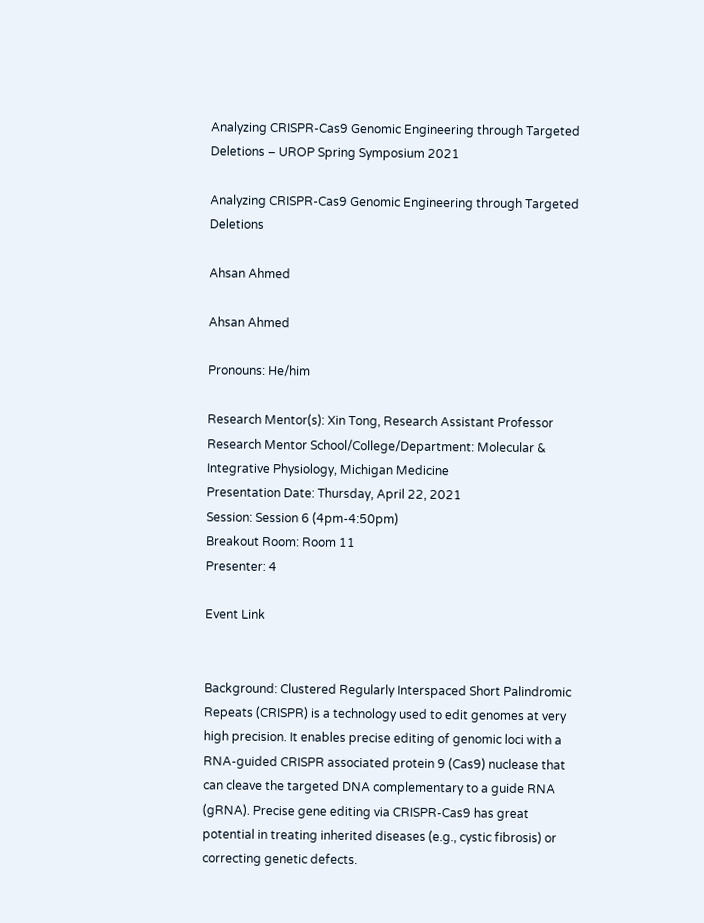Analyzing CRISPR-Cas9 Genomic Engineering through Targeted Deletions – UROP Spring Symposium 2021

Analyzing CRISPR-Cas9 Genomic Engineering through Targeted Deletions

Ahsan Ahmed

Ahsan Ahmed

Pronouns: He/him

Research Mentor(s): Xin Tong, Research Assistant Professor
Research Mentor School/College/Department: Molecular & Integrative Physiology, Michigan Medicine
Presentation Date: Thursday, April 22, 2021
Session: Session 6 (4pm-4:50pm)
Breakout Room: Room 11
Presenter: 4

Event Link


Background: Clustered Regularly Interspaced Short Palindromic Repeats (CRISPR) is a technology used to edit genomes at very high precision. It enables precise editing of genomic loci with a RNA-guided CRISPR associated protein 9 (Cas9) nuclease that can cleave the targeted DNA complementary to a guide RNA (gRNA). Precise gene editing via CRISPR-Cas9 has great potential in treating inherited diseases (e.g., cystic fibrosis) or correcting genetic defects.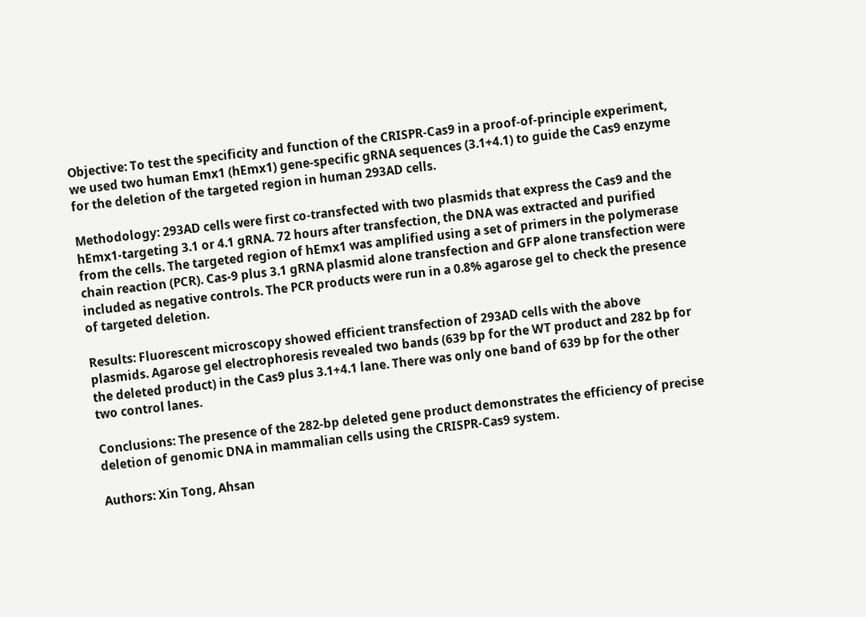Objective: To test the specificity and function of the CRISPR-Cas9 in a proof-of-principle experiment, we used two human Emx1 (hEmx1) gene-specific gRNA sequences (3.1+4.1) to guide the Cas9 enzyme for the deletion of the targeted region in human 293AD cells.

Methodology: 293AD cells were first co-transfected with two plasmids that express the Cas9 and the hEmx1-targeting 3.1 or 4.1 gRNA. 72 hours after transfection, the DNA was extracted and purified from the cells. The targeted region of hEmx1 was amplified using a set of primers in the polymerase chain reaction (PCR). Cas-9 plus 3.1 gRNA plasmid alone transfection and GFP alone transfection were included as negative controls. The PCR products were run in a 0.8% agarose gel to check the presence of targeted deletion.

Results: Fluorescent microscopy showed efficient transfection of 293AD cells with the above plasmids. Agarose gel electrophoresis revealed two bands (639 bp for the WT product and 282 bp for the deleted product) in the Cas9 plus 3.1+4.1 lane. There was only one band of 639 bp for the other two control lanes.

Conclusions: The presence of the 282-bp deleted gene product demonstrates the efficiency of precise deletion of genomic DNA in mammalian cells using the CRISPR-Cas9 system.

Authors: Xin Tong, Ahsan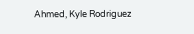Ahmed, Kyle Rodriguez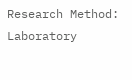Research Method: Laboratory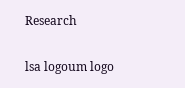Research

lsa logoum logo